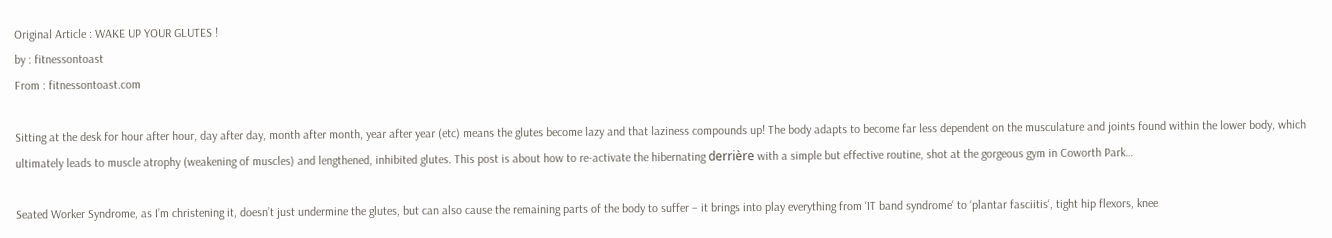Original Article : WAKE UP YOUR GLUTES !
by : fitnessontoast
From : fitnessontoast.com

Sitting at the desk for hour after hour, day after day, month after month, year after year (etc) means the glutes become lazy and that laziness compounds up! The body adapts to become far less dependent on the musculature and joints found within the lower body, which ultimately leads to muscle atrophy (weakening of muscles) and lengthened, inhibited glutes. This post is about how to re-activate the hibernating derrière with a simple but effective routine, shot at the gorgeous gym in Coworth Park…

Seated Worker Syndrome, as I’m christening it, doesn’t just undermine the glutes, but can also cause the remaining parts of the body to suffer – it brings into play everything from ‘IT band syndrome‘ to ‘plantar fasciitis‘, tight hip flexors, knee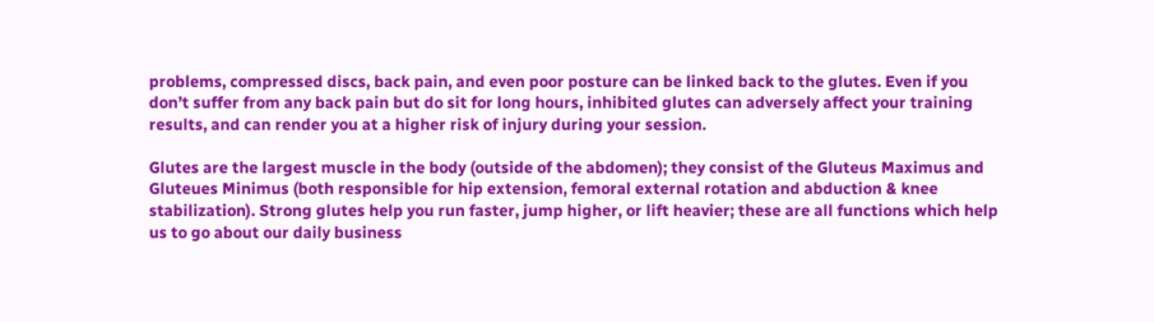problems, compressed discs, back pain, and even poor posture can be linked back to the glutes. Even if you don’t suffer from any back pain but do sit for long hours, inhibited glutes can adversely affect your training results, and can render you at a higher risk of injury during your session.

Glutes are the largest muscle in the body (outside of the abdomen); they consist of the Gluteus Maximus and Gluteues Minimus (both responsible for hip extension, femoral external rotation and abduction & knee stabilization). Strong glutes help you run faster, jump higher, or lift heavier; these are all functions which help us to go about our daily business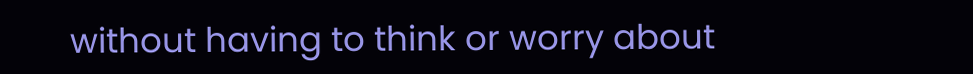without having to think or worry about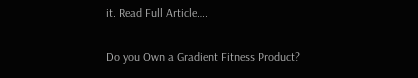it. Read Full Article….

Do you Own a Gradient Fitness Product?